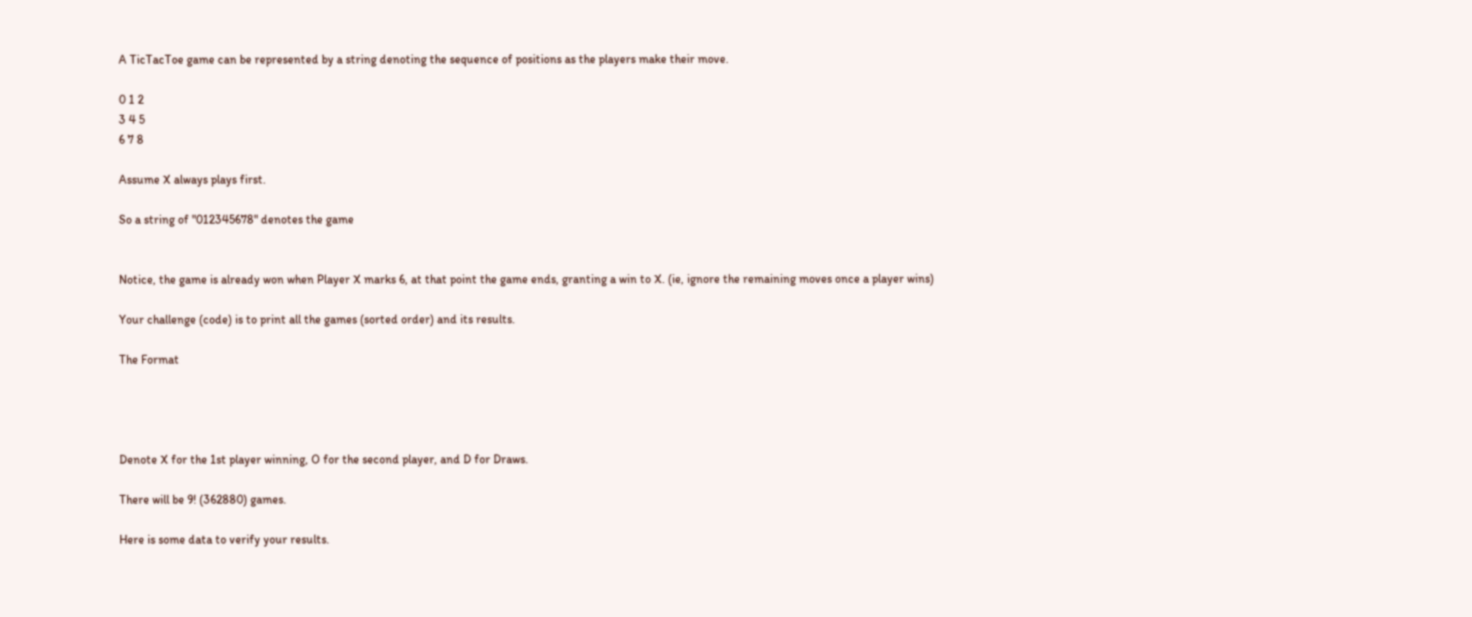A TicTacToe game can be represented by a string denoting the sequence of positions as the players make their move.

0 1 2
3 4 5
6 7 8

Assume X always plays first.

So a string of "012345678" denotes the game


Notice, the game is already won when Player X marks 6, at that point the game ends, granting a win to X. (ie, ignore the remaining moves once a player wins)

Your challenge (code) is to print all the games (sorted order) and its results.

The Format




Denote X for the 1st player winning, O for the second player, and D for Draws.

There will be 9! (362880) games.

Here is some data to verify your results.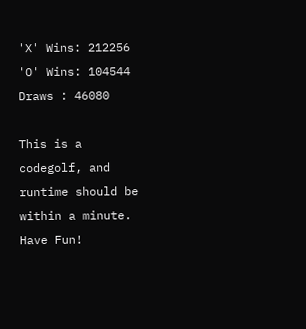'X' Wins: 212256
'O' Wins: 104544
Draws : 46080

This is a codegolf, and runtime should be within a minute. Have Fun!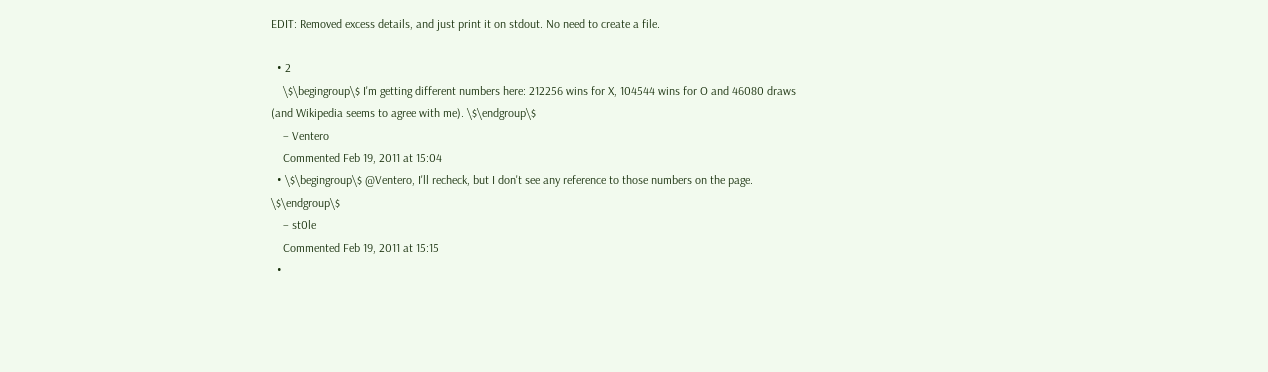EDIT: Removed excess details, and just print it on stdout. No need to create a file.

  • 2
    \$\begingroup\$ I'm getting different numbers here: 212256 wins for X, 104544 wins for O and 46080 draws (and Wikipedia seems to agree with me). \$\endgroup\$
    – Ventero
    Commented Feb 19, 2011 at 15:04
  • \$\begingroup\$ @Ventero, I'll recheck, but I don't see any reference to those numbers on the page. \$\endgroup\$
    – st0le
    Commented Feb 19, 2011 at 15:15
  •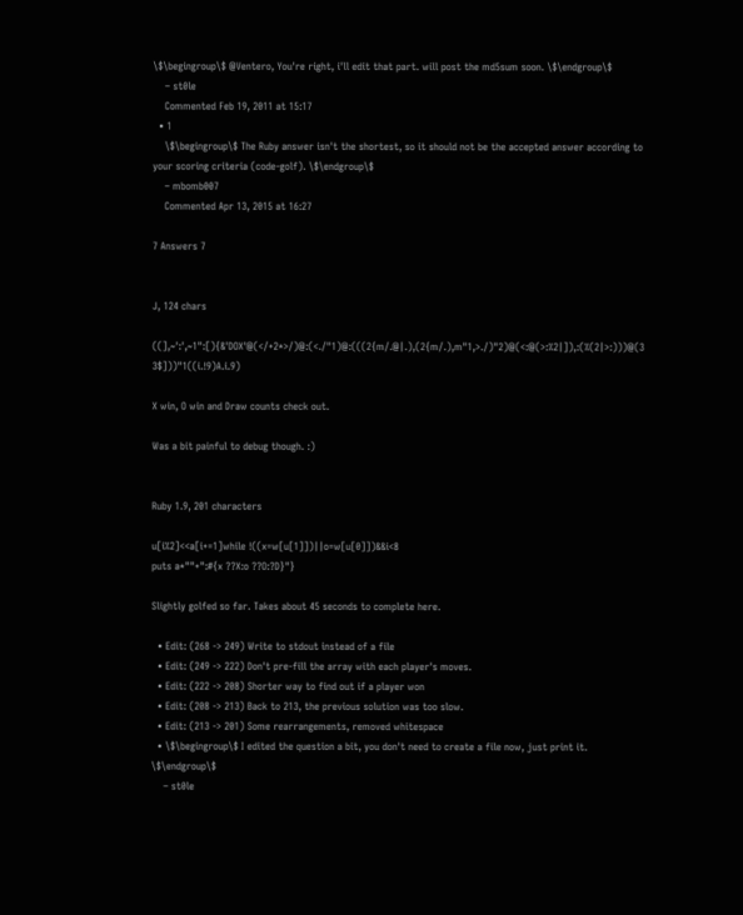\$\begingroup\$ @Ventero, You're right, i'll edit that part. will post the md5sum soon. \$\endgroup\$
    – st0le
    Commented Feb 19, 2011 at 15:17
  • 1
    \$\begingroup\$ The Ruby answer isn't the shortest, so it should not be the accepted answer according to your scoring criteria (code-golf). \$\endgroup\$
    – mbomb007
    Commented Apr 13, 2015 at 16:27

7 Answers 7


J, 124 chars

((],~':',~1":[){&'DOX'@(</+2*>/)@:(<./"1)@:(((2{m/.@|.),(2{m/.),m"1,>./)"2)@(<:@(>:%2|]),:(%(2|>:)))@(3 3$]))"1((i.!9)A.i.9)

X win, O win and Draw counts check out.

Was a bit painful to debug though. :)


Ruby 1.9, 201 characters

u[i%2]<<a[i+=1]while !((x=w[u[1]])||o=w[u[0]])&&i<8
puts a*""+":#{x ??X:o ??O:?D}"}

Slightly golfed so far. Takes about 45 seconds to complete here.

  • Edit: (268 -> 249) Write to stdout instead of a file
  • Edit: (249 -> 222) Don't pre-fill the array with each player's moves.
  • Edit: (222 -> 208) Shorter way to find out if a player won
  • Edit: (208 -> 213) Back to 213, the previous solution was too slow.
  • Edit: (213 -> 201) Some rearrangements, removed whitespace
  • \$\begingroup\$ I edited the question a bit, you don't need to create a file now, just print it. \$\endgroup\$
    – st0le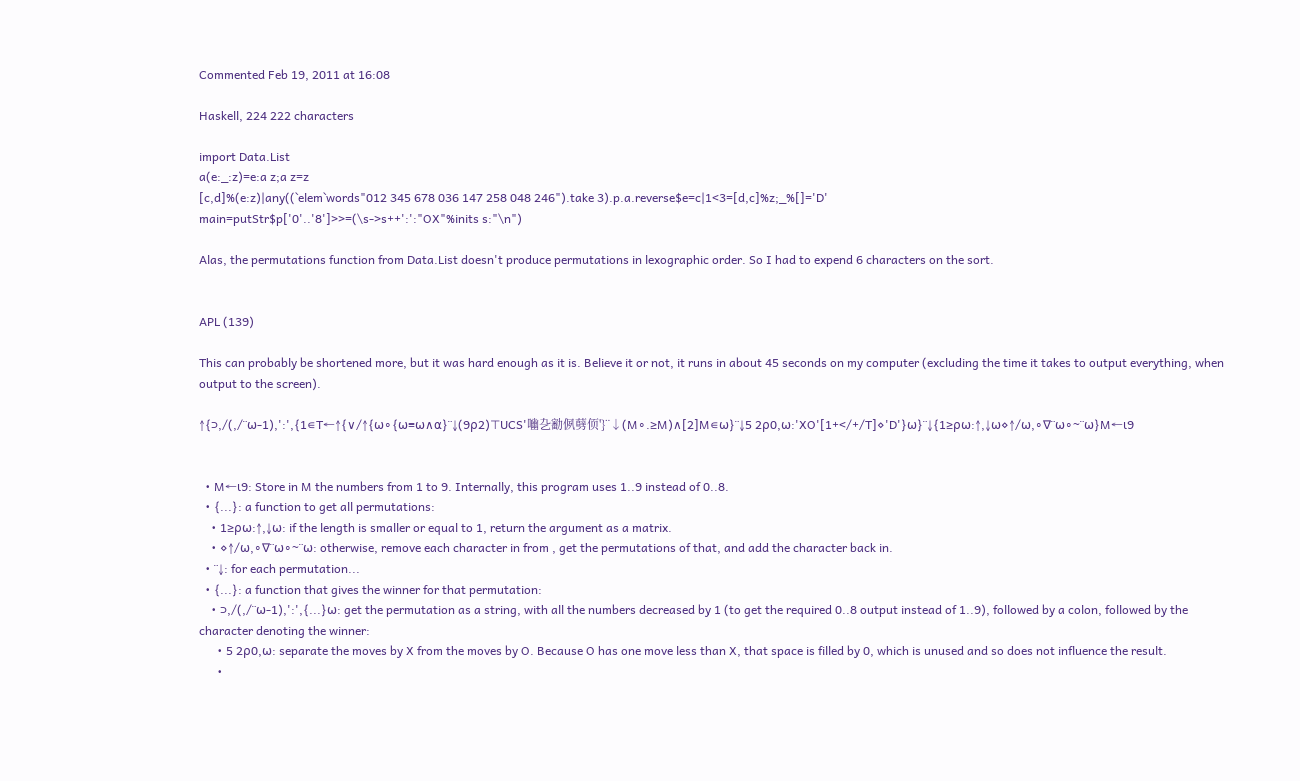Commented Feb 19, 2011 at 16:08

Haskell, 224 222 characters

import Data.List
a(e:_:z)=e:a z;a z=z
[c,d]%(e:z)|any((`elem`words"012 345 678 036 147 258 048 246").take 3).p.a.reverse$e=c|1<3=[d,c]%z;_%[]='D'
main=putStr$p['0'..'8']>>=(\s->s++':':"OX"%inits s:"\n")

Alas, the permutations function from Data.List doesn't produce permutations in lexographic order. So I had to expend 6 characters on the sort.


APL (139)

This can probably be shortened more, but it was hard enough as it is. Believe it or not, it runs in about 45 seconds on my computer (excluding the time it takes to output everything, when output to the screen).

↑{⊃,/(,/¨⍵-1),':',{1∊T←↑{∨/↑{⍵∘{⍵≡⍵∧⍺}¨↓(9⍴2)⊤UCS'㗀㐇㔤㑉㔑㑔'}¨↓(M∘.≥M)∧[2]M∊⍵}¨↓5 2⍴0,⍵:'XO'[1+</+/T]⋄'D'}⍵}¨↓{1≥⍴⍵:↑,↓⍵⋄↑/⍵,∘∇¨⍵∘~¨⍵}M←⍳9


  • M←⍳9: Store in M the numbers from 1 to 9. Internally, this program uses 1..9 instead of 0..8.
  • {...}: a function to get all permutations:
    • 1≥⍴⍵:↑,↓⍵: if the length is smaller or equal to 1, return the argument as a matrix.
    • ⋄↑/⍵,∘∇¨⍵∘~¨⍵: otherwise, remove each character in from , get the permutations of that, and add the character back in.
  • ¨↓: for each permutation...
  • {...}: a function that gives the winner for that permutation:
    • ⊃,/(,/¨⍵-1),':',{...}⍵: get the permutation as a string, with all the numbers decreased by 1 (to get the required 0..8 output instead of 1..9), followed by a colon, followed by the character denoting the winner:
      • 5 2⍴0,⍵: separate the moves by X from the moves by O. Because O has one move less than X, that space is filled by 0, which is unused and so does not influence the result.
      •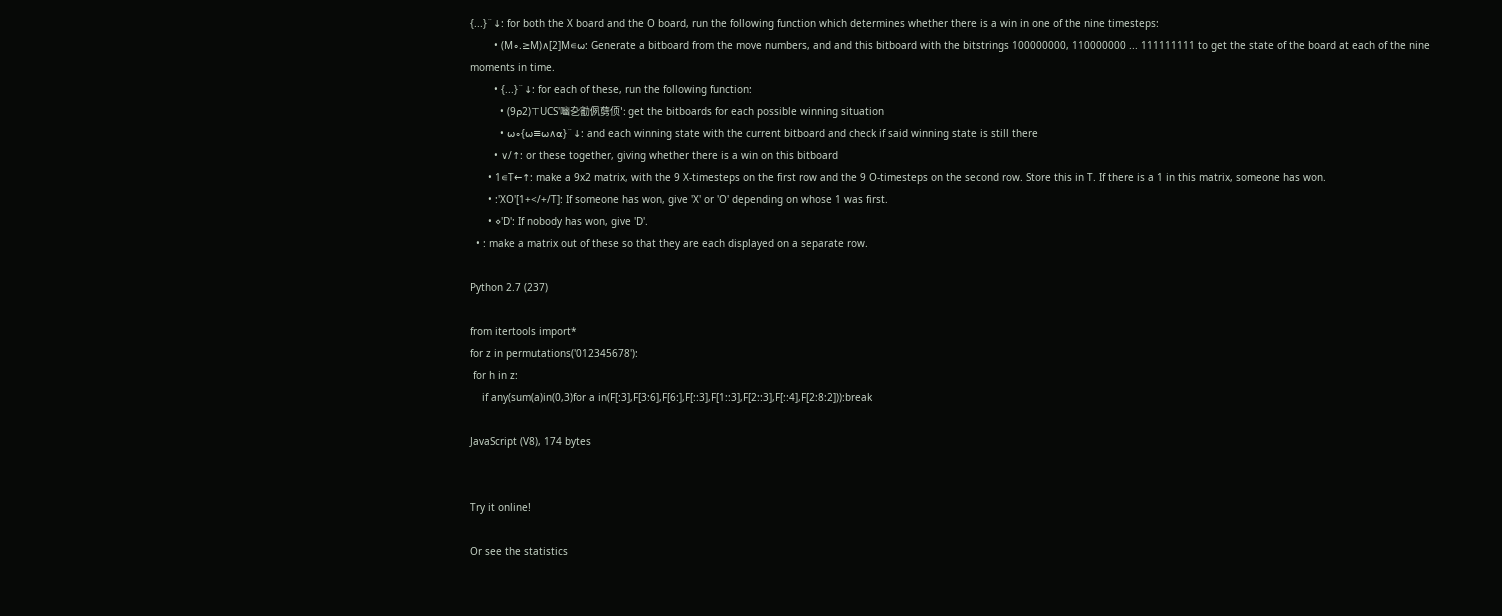{...}¨↓: for both the X board and the O board, run the following function which determines whether there is a win in one of the nine timesteps:
        • (M∘.≥M)∧[2]M∊⍵: Generate a bitboard from the move numbers, and and this bitboard with the bitstrings 100000000, 110000000 ... 111111111 to get the state of the board at each of the nine moments in time.
        • {...}¨↓: for each of these, run the following function:
          • (9⍴2)⊤UCS'㗀㐇㔤㑉㔑㑔': get the bitboards for each possible winning situation
          • ⍵∘{⍵≡⍵∧⍺}¨↓: and each winning state with the current bitboard and check if said winning state is still there
        • ∨/↑: or these together, giving whether there is a win on this bitboard
      • 1∊T←↑: make a 9x2 matrix, with the 9 X-timesteps on the first row and the 9 O-timesteps on the second row. Store this in T. If there is a 1 in this matrix, someone has won.
      • :'XO'[1+</+/T]: If someone has won, give 'X' or 'O' depending on whose 1 was first.
      • ⋄'D': If nobody has won, give 'D'.
  • : make a matrix out of these so that they are each displayed on a separate row.

Python 2.7 (237)

from itertools import*
for z in permutations('012345678'):
 for h in z:
    if any(sum(a)in(0,3)for a in(F[:3],F[3:6],F[6:],F[::3],F[1::3],F[2::3],F[::4],F[2:8:2])):break

JavaScript (V8), 174 bytes


Try it online!

Or see the statistics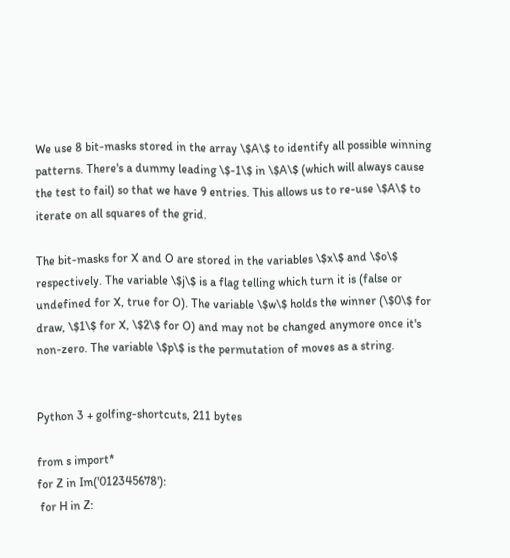We use 8 bit-masks stored in the array \$A\$ to identify all possible winning patterns. There's a dummy leading \$-1\$ in \$A\$ (which will always cause the test to fail) so that we have 9 entries. This allows us to re-use \$A\$ to iterate on all squares of the grid.

The bit-masks for X and O are stored in the variables \$x\$ and \$o\$ respectively. The variable \$j\$ is a flag telling which turn it is (false or undefined for X, true for O). The variable \$w\$ holds the winner (\$0\$ for draw, \$1\$ for X, \$2\$ for O) and may not be changed anymore once it's non-zero. The variable \$p\$ is the permutation of moves as a string.


Python 3 + golfing-shortcuts, 211 bytes

from s import*
for Z in Im('012345678'):
 for H in Z: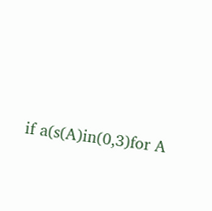if a(s(A)in(0,3)for A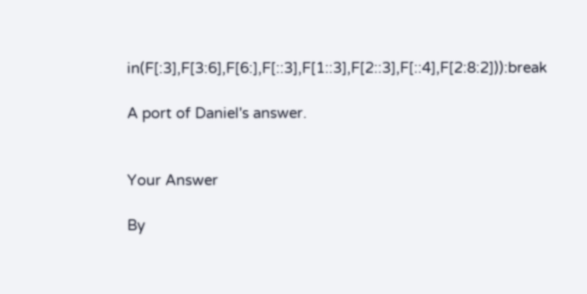in(F[:3],F[3:6],F[6:],F[::3],F[1::3],F[2::3],F[::4],F[2:8:2])):break

A port of Daniel's answer.


Your Answer

By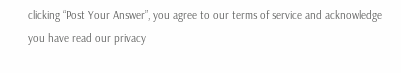clicking “Post Your Answer”, you agree to our terms of service and acknowledge you have read our privacy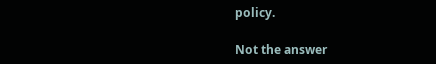policy.

Not the answer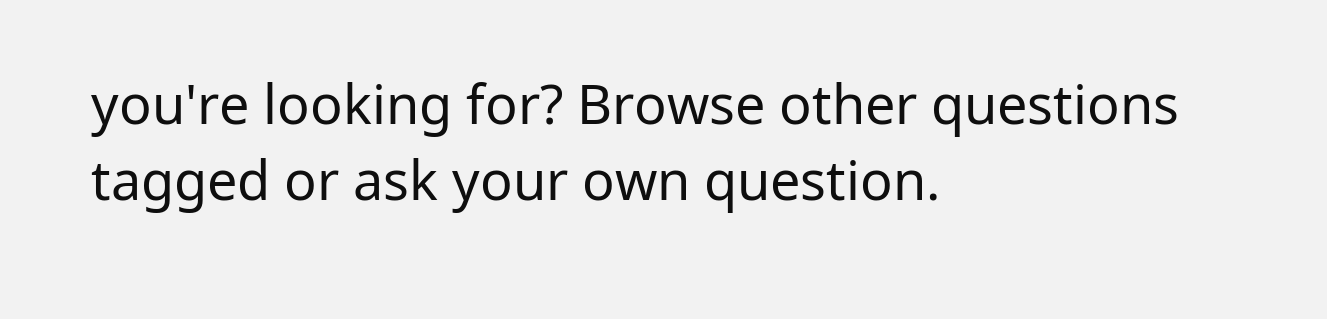you're looking for? Browse other questions tagged or ask your own question.